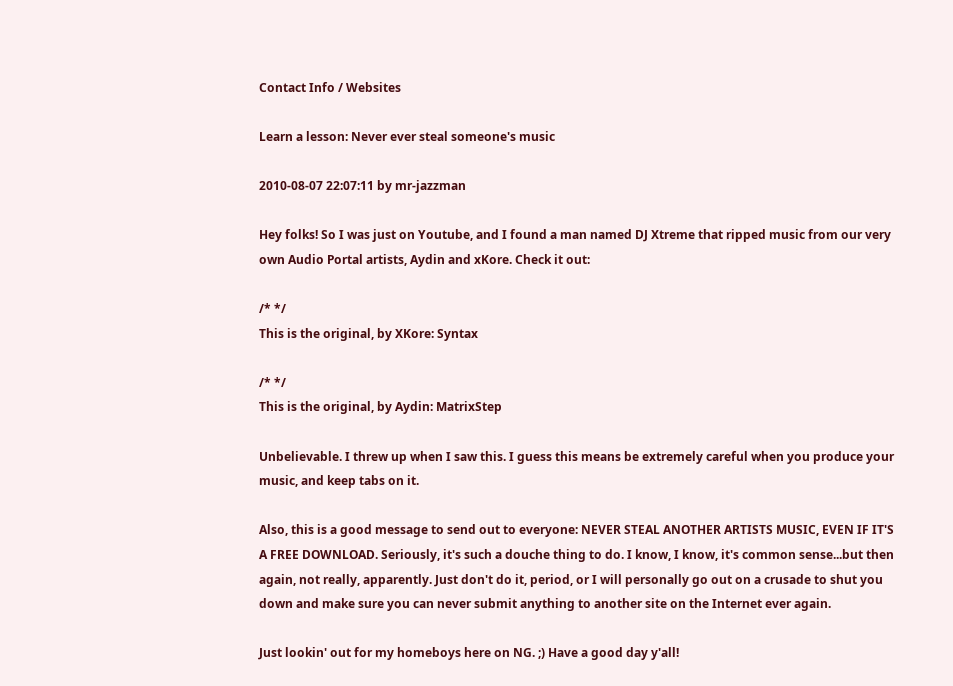Contact Info / Websites

Learn a lesson: Never ever steal someone's music

2010-08-07 22:07:11 by mr-jazzman

Hey folks! So I was just on Youtube, and I found a man named DJ Xtreme that ripped music from our very own Audio Portal artists, Aydin and xKore. Check it out:

/* */
This is the original, by XKore: Syntax

/* */
This is the original, by Aydin: MatrixStep

Unbelievable. I threw up when I saw this. I guess this means be extremely careful when you produce your music, and keep tabs on it.

Also, this is a good message to send out to everyone: NEVER STEAL ANOTHER ARTISTS MUSIC, EVEN IF IT'S A FREE DOWNLOAD. Seriously, it's such a douche thing to do. I know, I know, it's common sense...but then again, not really, apparently. Just don't do it, period, or I will personally go out on a crusade to shut you down and make sure you can never submit anything to another site on the Internet ever again.

Just lookin' out for my homeboys here on NG. ;) Have a good day y'all!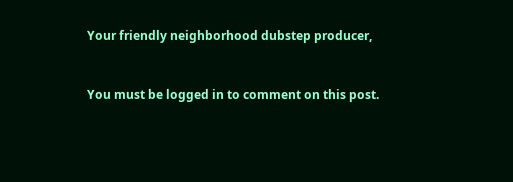Your friendly neighborhood dubstep producer,


You must be logged in to comment on this post.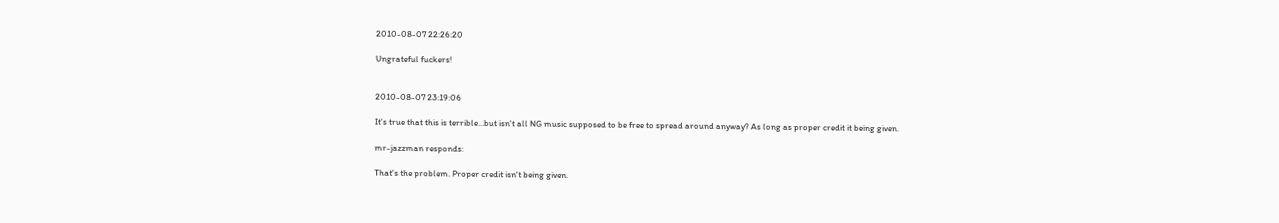2010-08-07 22:26:20

Ungrateful fuckers!


2010-08-07 23:19:06

It's true that this is terrible...but isn't all NG music supposed to be free to spread around anyway? As long as proper credit it being given.

mr-jazzman responds:

That's the problem. Proper credit isn't being given.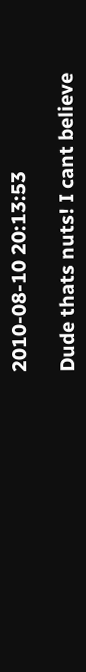2010-08-10 20:13:53

Dude thats nuts! I cant believe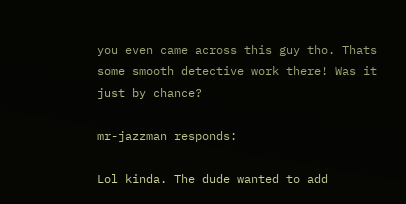you even came across this guy tho. Thats some smooth detective work there! Was it just by chance?

mr-jazzman responds:

Lol kinda. The dude wanted to add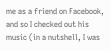me as a friend on Facebook, and so I checked out his music (in a nutshell, I was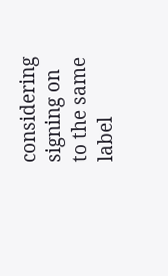considering signing on to the same label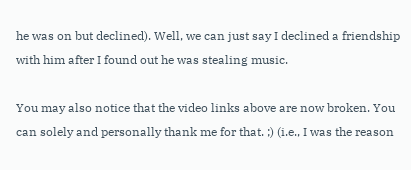he was on but declined). Well, we can just say I declined a friendship with him after I found out he was stealing music.

You may also notice that the video links above are now broken. You can solely and personally thank me for that. ;) (i.e., I was the reason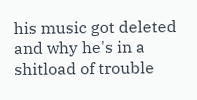his music got deleted and why he's in a shitload of trouble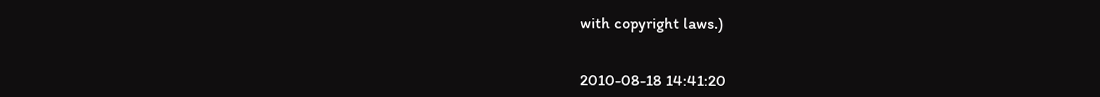with copyright laws.)


2010-08-18 14:41:20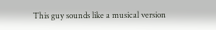This guy sounds like a musical version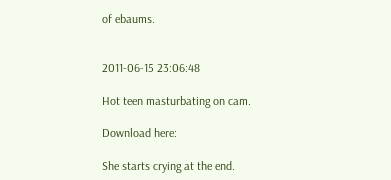of ebaums.


2011-06-15 23:06:48

Hot teen masturbating on cam.

Download here:

She starts crying at the end.